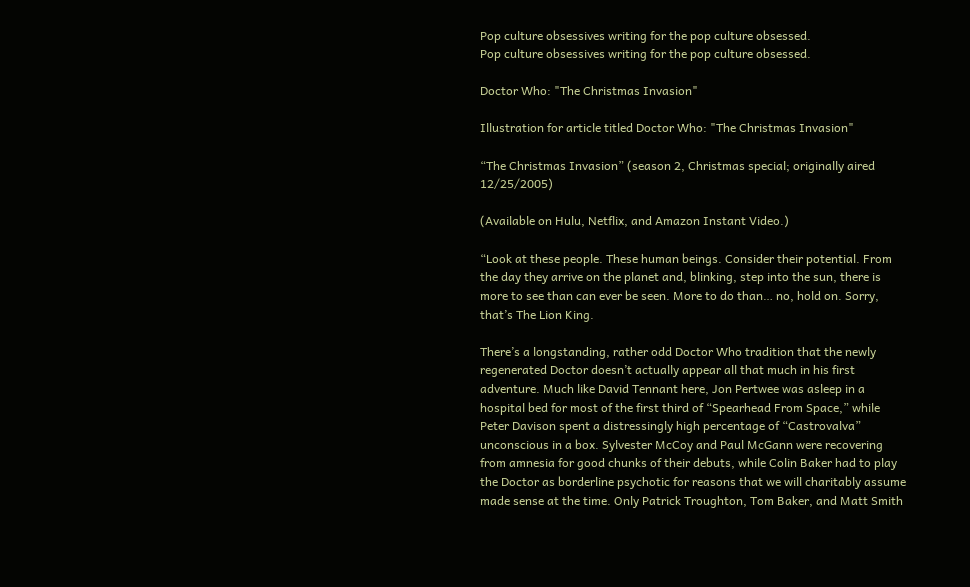Pop culture obsessives writing for the pop culture obsessed.
Pop culture obsessives writing for the pop culture obsessed.

Doctor Who: "The Christmas Invasion"

Illustration for article titled Doctor Who: "The Christmas Invasion"

“The Christmas Invasion” (season 2, Christmas special; originally aired 12/25/2005)

(Available on Hulu, Netflix, and Amazon Instant Video.)

“Look at these people. These human beings. Consider their potential. From the day they arrive on the planet and, blinking, step into the sun, there is more to see than can ever be seen. More to do than… no, hold on. Sorry, that’s The Lion King.

There’s a longstanding, rather odd Doctor Who tradition that the newly regenerated Doctor doesn’t actually appear all that much in his first adventure. Much like David Tennant here, Jon Pertwee was asleep in a hospital bed for most of the first third of “Spearhead From Space,” while Peter Davison spent a distressingly high percentage of “Castrovalva” unconscious in a box. Sylvester McCoy and Paul McGann were recovering from amnesia for good chunks of their debuts, while Colin Baker had to play the Doctor as borderline psychotic for reasons that we will charitably assume made sense at the time. Only Patrick Troughton, Tom Baker, and Matt Smith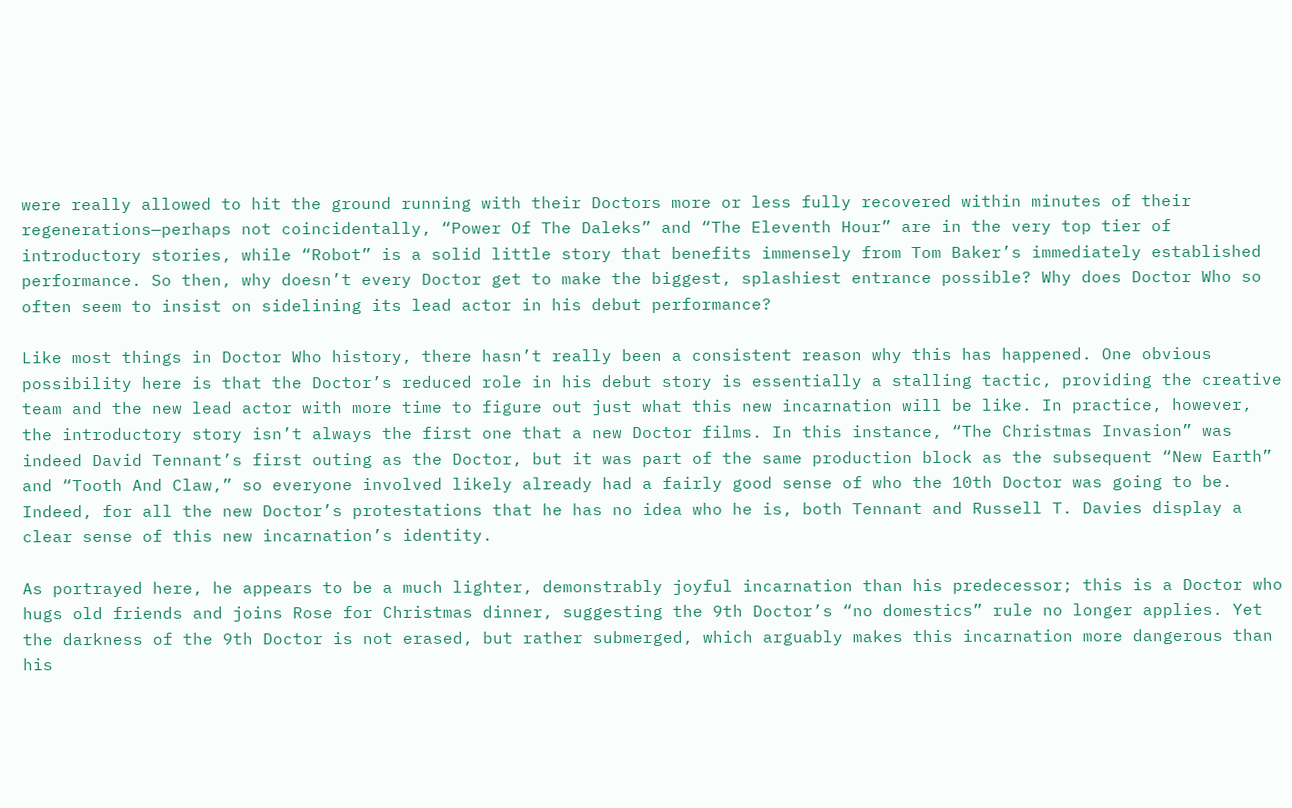were really allowed to hit the ground running with their Doctors more or less fully recovered within minutes of their regenerations—perhaps not coincidentally, “Power Of The Daleks” and “The Eleventh Hour” are in the very top tier of introductory stories, while “Robot” is a solid little story that benefits immensely from Tom Baker’s immediately established performance. So then, why doesn’t every Doctor get to make the biggest, splashiest entrance possible? Why does Doctor Who so often seem to insist on sidelining its lead actor in his debut performance?

Like most things in Doctor Who history, there hasn’t really been a consistent reason why this has happened. One obvious possibility here is that the Doctor’s reduced role in his debut story is essentially a stalling tactic, providing the creative team and the new lead actor with more time to figure out just what this new incarnation will be like. In practice, however, the introductory story isn’t always the first one that a new Doctor films. In this instance, “The Christmas Invasion” was indeed David Tennant’s first outing as the Doctor, but it was part of the same production block as the subsequent “New Earth” and “Tooth And Claw,” so everyone involved likely already had a fairly good sense of who the 10th Doctor was going to be. Indeed, for all the new Doctor’s protestations that he has no idea who he is, both Tennant and Russell T. Davies display a clear sense of this new incarnation’s identity.

As portrayed here, he appears to be a much lighter, demonstrably joyful incarnation than his predecessor; this is a Doctor who hugs old friends and joins Rose for Christmas dinner, suggesting the 9th Doctor’s “no domestics” rule no longer applies. Yet the darkness of the 9th Doctor is not erased, but rather submerged, which arguably makes this incarnation more dangerous than his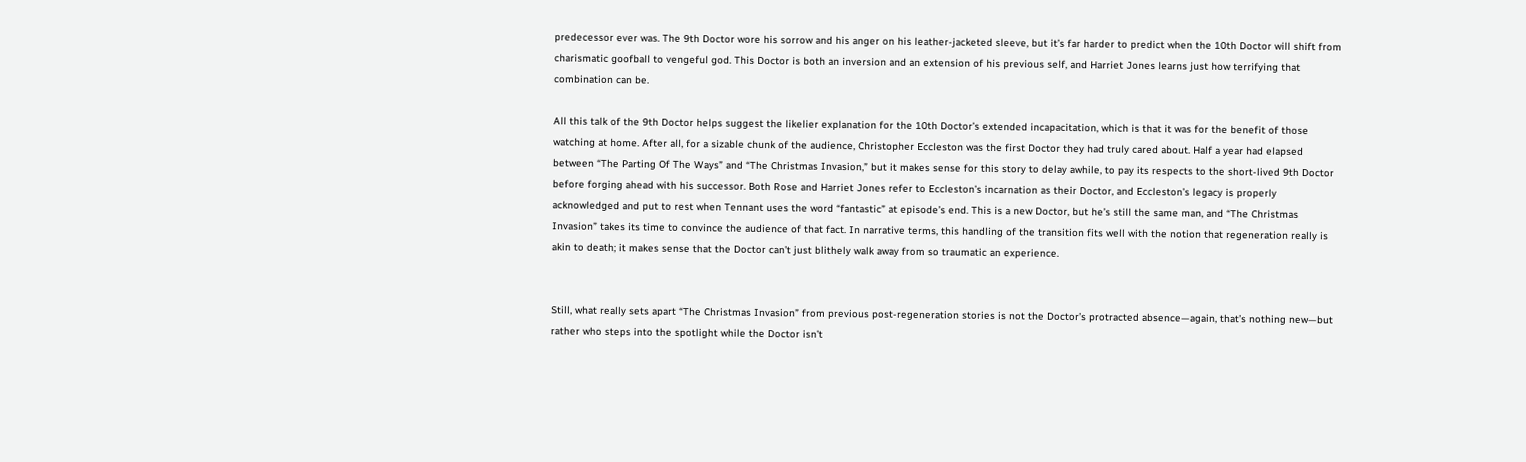predecessor ever was. The 9th Doctor wore his sorrow and his anger on his leather-jacketed sleeve, but it’s far harder to predict when the 10th Doctor will shift from charismatic goofball to vengeful god. This Doctor is both an inversion and an extension of his previous self, and Harriet Jones learns just how terrifying that combination can be.

All this talk of the 9th Doctor helps suggest the likelier explanation for the 10th Doctor’s extended incapacitation, which is that it was for the benefit of those watching at home. After all, for a sizable chunk of the audience, Christopher Eccleston was the first Doctor they had truly cared about. Half a year had elapsed between “The Parting Of The Ways” and “The Christmas Invasion,” but it makes sense for this story to delay awhile, to pay its respects to the short-lived 9th Doctor before forging ahead with his successor. Both Rose and Harriet Jones refer to Eccleston’s incarnation as their Doctor, and Eccleston’s legacy is properly acknowledged and put to rest when Tennant uses the word “fantastic” at episode’s end. This is a new Doctor, but he’s still the same man, and “The Christmas Invasion” takes its time to convince the audience of that fact. In narrative terms, this handling of the transition fits well with the notion that regeneration really is akin to death; it makes sense that the Doctor can’t just blithely walk away from so traumatic an experience.


Still, what really sets apart “The Christmas Invasion” from previous post-regeneration stories is not the Doctor’s protracted absence—again, that’s nothing new—but rather who steps into the spotlight while the Doctor isn’t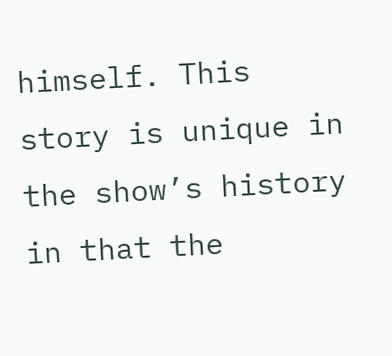himself. This story is unique in the show’s history in that the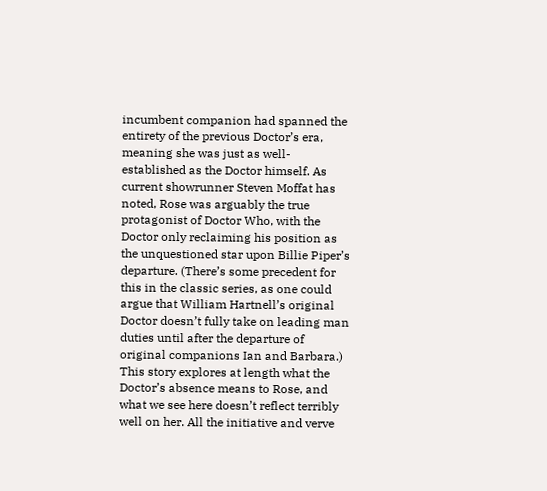incumbent companion had spanned the entirety of the previous Doctor’s era, meaning she was just as well-established as the Doctor himself. As current showrunner Steven Moffat has noted, Rose was arguably the true protagonist of Doctor Who, with the Doctor only reclaiming his position as the unquestioned star upon Billie Piper’s departure. (There’s some precedent for this in the classic series, as one could argue that William Hartnell’s original Doctor doesn’t fully take on leading man duties until after the departure of original companions Ian and Barbara.) This story explores at length what the Doctor’s absence means to Rose, and what we see here doesn’t reflect terribly well on her. All the initiative and verve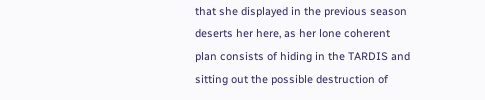that she displayed in the previous season deserts her here, as her lone coherent plan consists of hiding in the TARDIS and sitting out the possible destruction of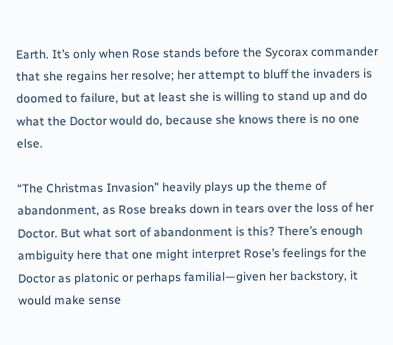Earth. It’s only when Rose stands before the Sycorax commander that she regains her resolve; her attempt to bluff the invaders is doomed to failure, but at least she is willing to stand up and do what the Doctor would do, because she knows there is no one else.

“The Christmas Invasion” heavily plays up the theme of abandonment, as Rose breaks down in tears over the loss of her Doctor. But what sort of abandonment is this? There’s enough ambiguity here that one might interpret Rose’s feelings for the Doctor as platonic or perhaps familial—given her backstory, it would make sense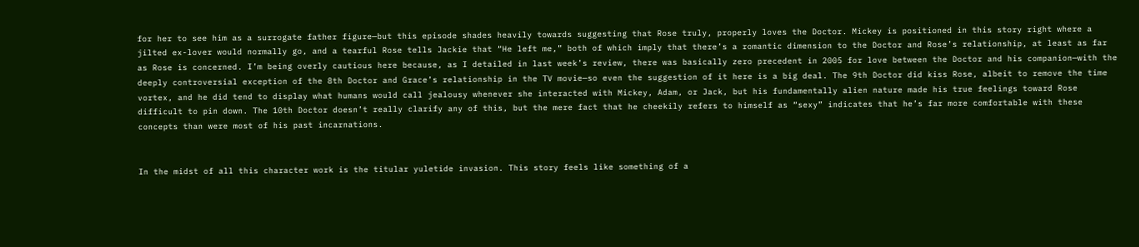for her to see him as a surrogate father figure—but this episode shades heavily towards suggesting that Rose truly, properly loves the Doctor. Mickey is positioned in this story right where a jilted ex-lover would normally go, and a tearful Rose tells Jackie that “He left me,” both of which imply that there’s a romantic dimension to the Doctor and Rose’s relationship, at least as far as Rose is concerned. I’m being overly cautious here because, as I detailed in last week’s review, there was basically zero precedent in 2005 for love between the Doctor and his companion—with the deeply controversial exception of the 8th Doctor and Grace’s relationship in the TV movie—so even the suggestion of it here is a big deal. The 9th Doctor did kiss Rose, albeit to remove the time vortex, and he did tend to display what humans would call jealousy whenever she interacted with Mickey, Adam, or Jack, but his fundamentally alien nature made his true feelings toward Rose difficult to pin down. The 10th Doctor doesn’t really clarify any of this, but the mere fact that he cheekily refers to himself as “sexy” indicates that he’s far more comfortable with these concepts than were most of his past incarnations.


In the midst of all this character work is the titular yuletide invasion. This story feels like something of a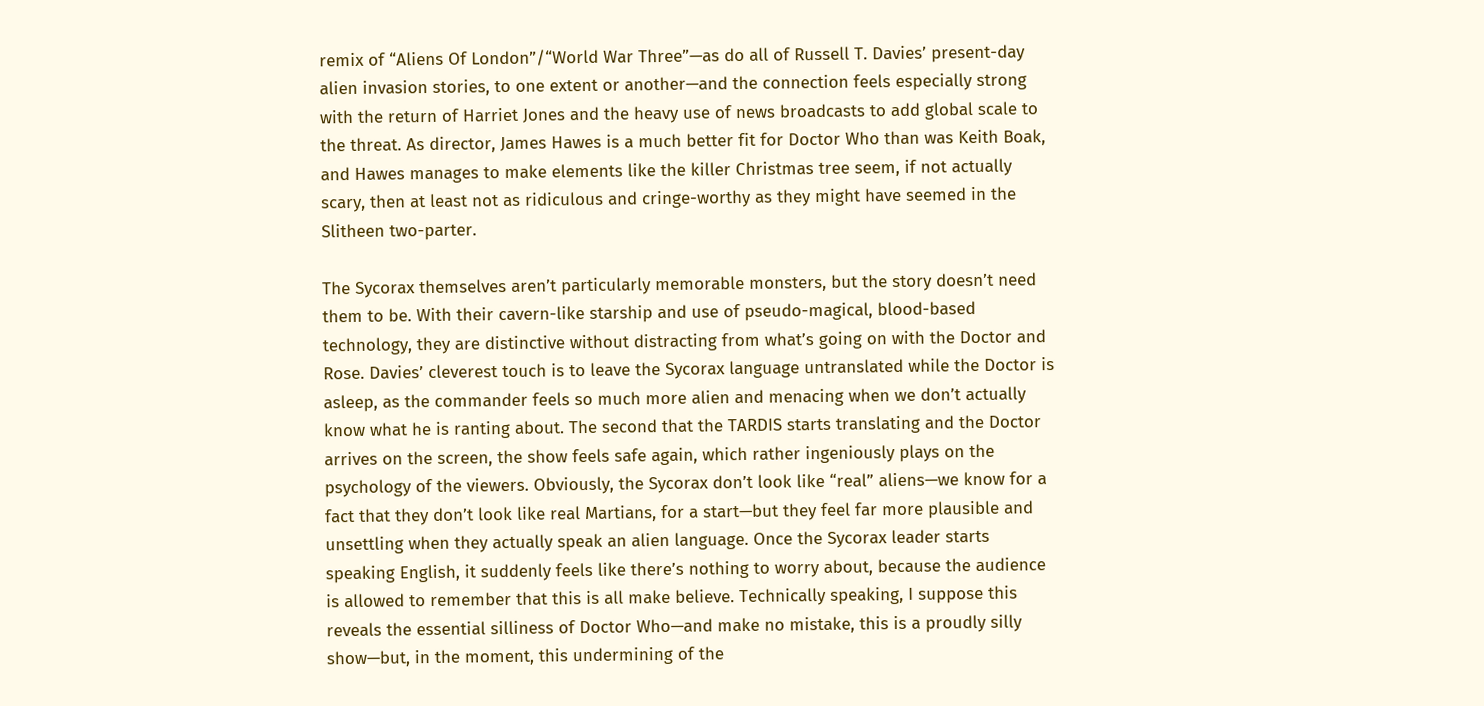remix of “Aliens Of London”/“World War Three”—as do all of Russell T. Davies’ present-day alien invasion stories, to one extent or another—and the connection feels especially strong with the return of Harriet Jones and the heavy use of news broadcasts to add global scale to the threat. As director, James Hawes is a much better fit for Doctor Who than was Keith Boak, and Hawes manages to make elements like the killer Christmas tree seem, if not actually scary, then at least not as ridiculous and cringe-worthy as they might have seemed in the Slitheen two-parter.

The Sycorax themselves aren’t particularly memorable monsters, but the story doesn’t need them to be. With their cavern-like starship and use of pseudo-magical, blood-based technology, they are distinctive without distracting from what’s going on with the Doctor and Rose. Davies’ cleverest touch is to leave the Sycorax language untranslated while the Doctor is asleep, as the commander feels so much more alien and menacing when we don’t actually know what he is ranting about. The second that the TARDIS starts translating and the Doctor arrives on the screen, the show feels safe again, which rather ingeniously plays on the psychology of the viewers. Obviously, the Sycorax don’t look like “real” aliens—we know for a fact that they don’t look like real Martians, for a start—but they feel far more plausible and unsettling when they actually speak an alien language. Once the Sycorax leader starts speaking English, it suddenly feels like there’s nothing to worry about, because the audience is allowed to remember that this is all make believe. Technically speaking, I suppose this reveals the essential silliness of Doctor Who—and make no mistake, this is a proudly silly show—but, in the moment, this undermining of the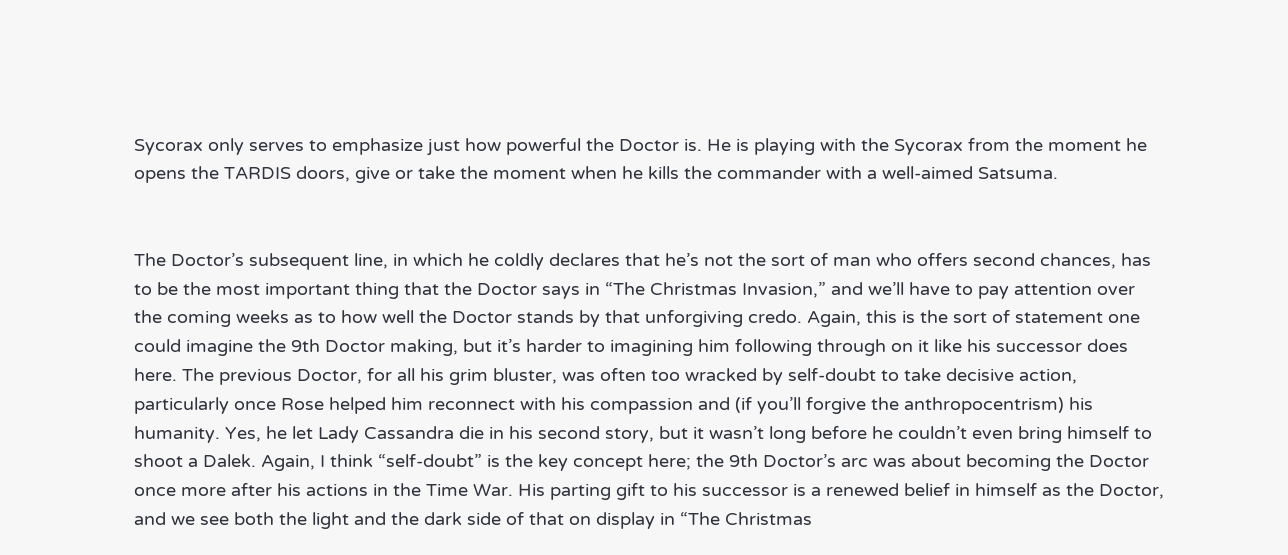Sycorax only serves to emphasize just how powerful the Doctor is. He is playing with the Sycorax from the moment he opens the TARDIS doors, give or take the moment when he kills the commander with a well-aimed Satsuma.


The Doctor’s subsequent line, in which he coldly declares that he’s not the sort of man who offers second chances, has to be the most important thing that the Doctor says in “The Christmas Invasion,” and we’ll have to pay attention over the coming weeks as to how well the Doctor stands by that unforgiving credo. Again, this is the sort of statement one could imagine the 9th Doctor making, but it’s harder to imagining him following through on it like his successor does here. The previous Doctor, for all his grim bluster, was often too wracked by self-doubt to take decisive action, particularly once Rose helped him reconnect with his compassion and (if you’ll forgive the anthropocentrism) his humanity. Yes, he let Lady Cassandra die in his second story, but it wasn’t long before he couldn’t even bring himself to shoot a Dalek. Again, I think “self-doubt” is the key concept here; the 9th Doctor’s arc was about becoming the Doctor once more after his actions in the Time War. His parting gift to his successor is a renewed belief in himself as the Doctor, and we see both the light and the dark side of that on display in “The Christmas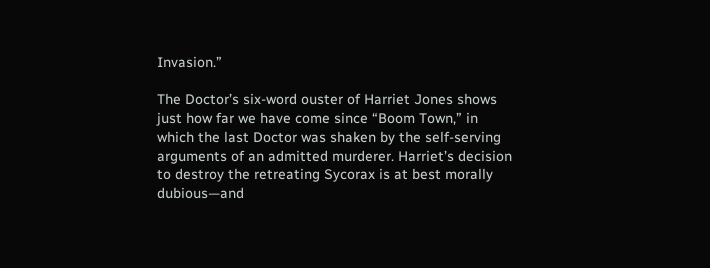Invasion.”

The Doctor’s six-word ouster of Harriet Jones shows just how far we have come since “Boom Town,” in which the last Doctor was shaken by the self-serving arguments of an admitted murderer. Harriet’s decision to destroy the retreating Sycorax is at best morally dubious—and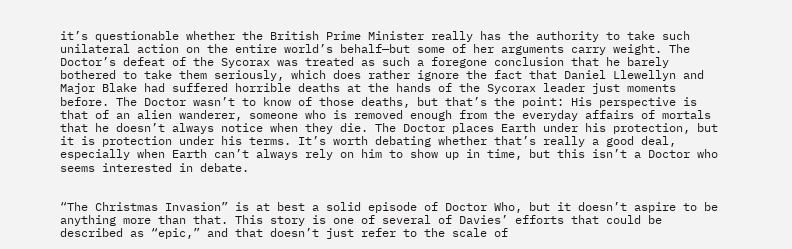it’s questionable whether the British Prime Minister really has the authority to take such unilateral action on the entire world’s behalf—but some of her arguments carry weight. The Doctor’s defeat of the Sycorax was treated as such a foregone conclusion that he barely bothered to take them seriously, which does rather ignore the fact that Daniel Llewellyn and Major Blake had suffered horrible deaths at the hands of the Sycorax leader just moments before. The Doctor wasn’t to know of those deaths, but that’s the point: His perspective is that of an alien wanderer, someone who is removed enough from the everyday affairs of mortals that he doesn’t always notice when they die. The Doctor places Earth under his protection, but it is protection under his terms. It’s worth debating whether that’s really a good deal, especially when Earth can’t always rely on him to show up in time, but this isn’t a Doctor who seems interested in debate.


“The Christmas Invasion” is at best a solid episode of Doctor Who, but it doesn’t aspire to be anything more than that. This story is one of several of Davies’ efforts that could be described as “epic,” and that doesn’t just refer to the scale of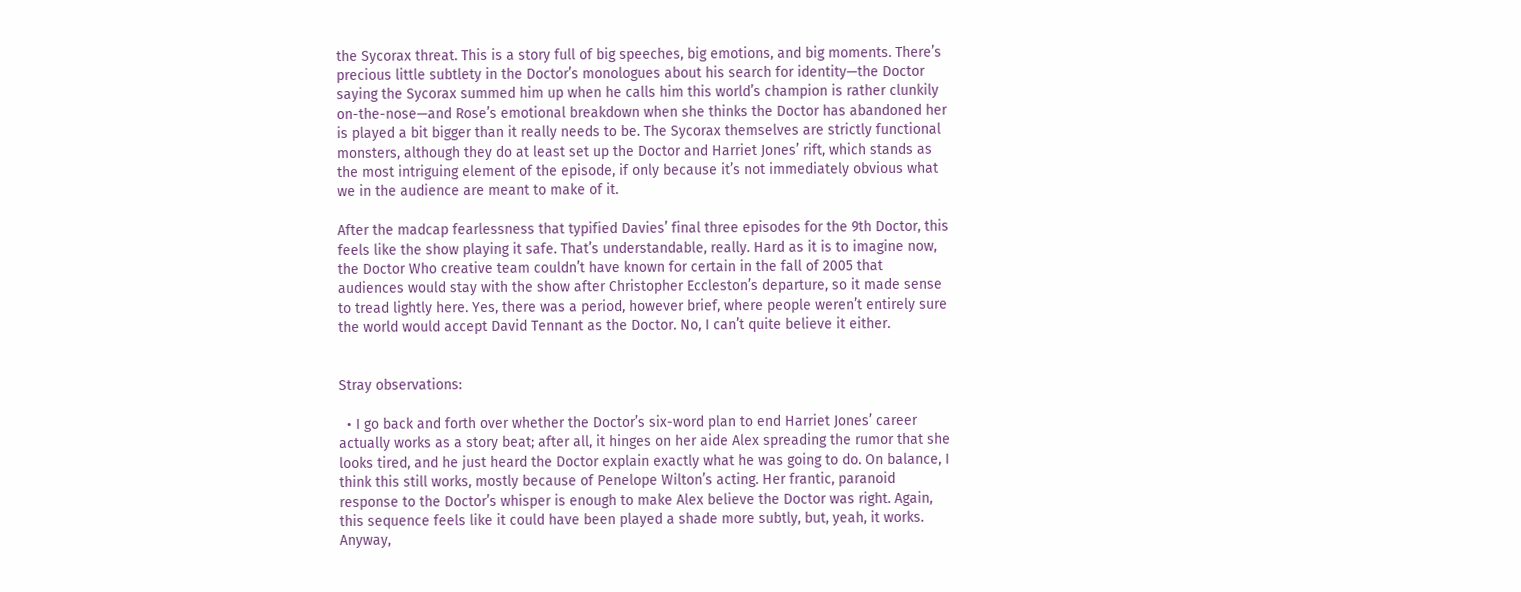the Sycorax threat. This is a story full of big speeches, big emotions, and big moments. There’s precious little subtlety in the Doctor’s monologues about his search for identity—the Doctor saying the Sycorax summed him up when he calls him this world’s champion is rather clunkily on-the-nose—and Rose’s emotional breakdown when she thinks the Doctor has abandoned her is played a bit bigger than it really needs to be. The Sycorax themselves are strictly functional monsters, although they do at least set up the Doctor and Harriet Jones’ rift, which stands as the most intriguing element of the episode, if only because it’s not immediately obvious what we in the audience are meant to make of it.

After the madcap fearlessness that typified Davies’ final three episodes for the 9th Doctor, this feels like the show playing it safe. That’s understandable, really. Hard as it is to imagine now, the Doctor Who creative team couldn’t have known for certain in the fall of 2005 that audiences would stay with the show after Christopher Eccleston’s departure, so it made sense to tread lightly here. Yes, there was a period, however brief, where people weren’t entirely sure the world would accept David Tennant as the Doctor. No, I can’t quite believe it either.


Stray observations:

  • I go back and forth over whether the Doctor’s six-word plan to end Harriet Jones’ career actually works as a story beat; after all, it hinges on her aide Alex spreading the rumor that she looks tired, and he just heard the Doctor explain exactly what he was going to do. On balance, I think this still works, mostly because of Penelope Wilton’s acting. Her frantic, paranoid response to the Doctor’s whisper is enough to make Alex believe the Doctor was right. Again, this sequence feels like it could have been played a shade more subtly, but, yeah, it works. Anyway,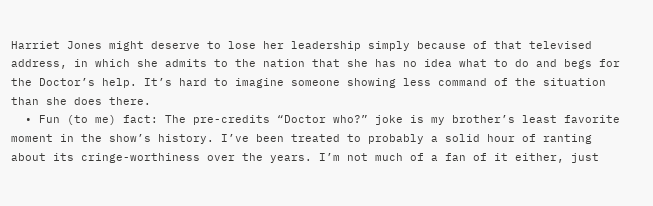Harriet Jones might deserve to lose her leadership simply because of that televised address, in which she admits to the nation that she has no idea what to do and begs for the Doctor’s help. It’s hard to imagine someone showing less command of the situation than she does there.
  • Fun (to me) fact: The pre-credits “Doctor who?” joke is my brother’s least favorite moment in the show’s history. I’ve been treated to probably a solid hour of ranting about its cringe-worthiness over the years. I’m not much of a fan of it either, just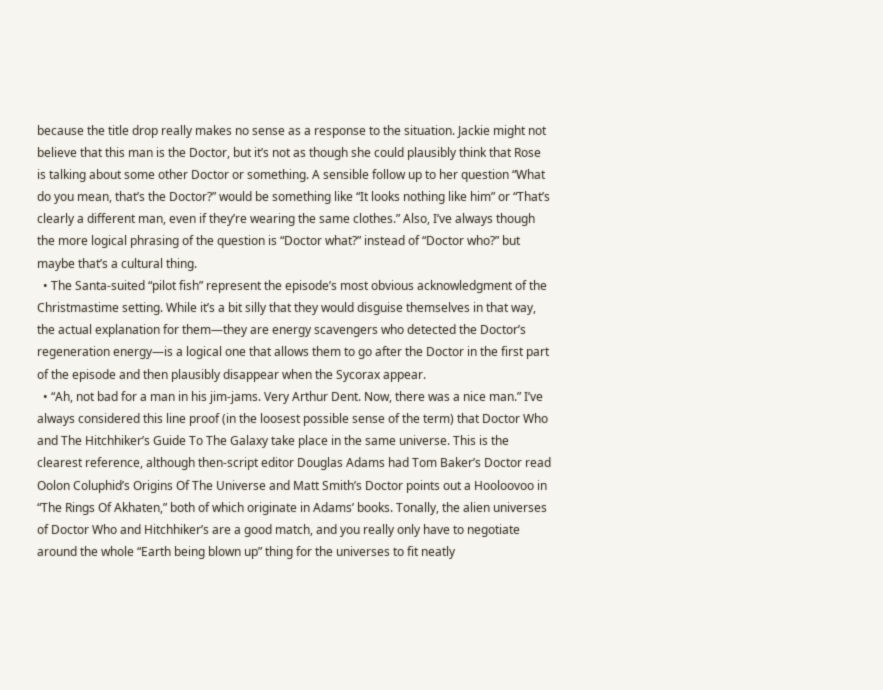because the title drop really makes no sense as a response to the situation. Jackie might not believe that this man is the Doctor, but it’s not as though she could plausibly think that Rose is talking about some other Doctor or something. A sensible follow up to her question “What do you mean, that’s the Doctor?” would be something like “It looks nothing like him” or “That’s clearly a different man, even if they’re wearing the same clothes.” Also, I’ve always though the more logical phrasing of the question is “Doctor what?” instead of “Doctor who?” but maybe that’s a cultural thing.
  • The Santa-suited “pilot fish” represent the episode’s most obvious acknowledgment of the Christmastime setting. While it’s a bit silly that they would disguise themselves in that way, the actual explanation for them—they are energy scavengers who detected the Doctor’s regeneration energy—is a logical one that allows them to go after the Doctor in the first part of the episode and then plausibly disappear when the Sycorax appear.
  • “Ah, not bad for a man in his jim-jams. Very Arthur Dent. Now, there was a nice man.” I’ve always considered this line proof (in the loosest possible sense of the term) that Doctor Who and The Hitchhiker’s Guide To The Galaxy take place in the same universe. This is the clearest reference, although then-script editor Douglas Adams had Tom Baker’s Doctor read Oolon Coluphid’s Origins Of The Universe and Matt Smith’s Doctor points out a Hooloovoo in “The Rings Of Akhaten,” both of which originate in Adams’ books. Tonally, the alien universes of Doctor Who and Hitchhiker’s are a good match, and you really only have to negotiate around the whole “Earth being blown up” thing for the universes to fit neatly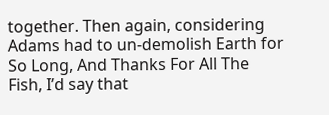together. Then again, considering Adams had to un-demolish Earth for So Long, And Thanks For All The Fish, I’d say that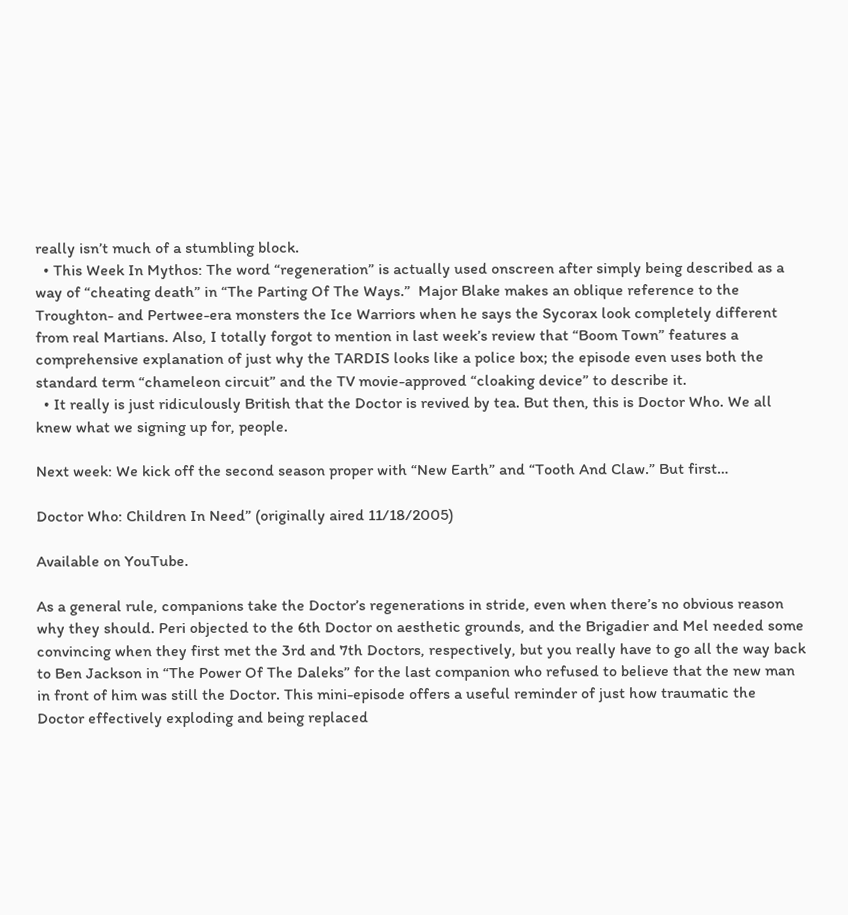really isn’t much of a stumbling block.
  • This Week In Mythos: The word “regeneration” is actually used onscreen after simply being described as a way of “cheating death” in “The Parting Of The Ways.”  Major Blake makes an oblique reference to the Troughton- and Pertwee-era monsters the Ice Warriors when he says the Sycorax look completely different from real Martians. Also, I totally forgot to mention in last week’s review that “Boom Town” features a comprehensive explanation of just why the TARDIS looks like a police box; the episode even uses both the standard term “chameleon circuit” and the TV movie-approved “cloaking device” to describe it.
  • It really is just ridiculously British that the Doctor is revived by tea. But then, this is Doctor Who. We all knew what we signing up for, people.

Next week: We kick off the second season proper with “New Earth” and “Tooth And Claw.” But first…

Doctor Who: Children In Need” (originally aired 11/18/2005)

Available on YouTube.

As a general rule, companions take the Doctor’s regenerations in stride, even when there’s no obvious reason why they should. Peri objected to the 6th Doctor on aesthetic grounds, and the Brigadier and Mel needed some convincing when they first met the 3rd and 7th Doctors, respectively, but you really have to go all the way back to Ben Jackson in “The Power Of The Daleks” for the last companion who refused to believe that the new man in front of him was still the Doctor. This mini-episode offers a useful reminder of just how traumatic the Doctor effectively exploding and being replaced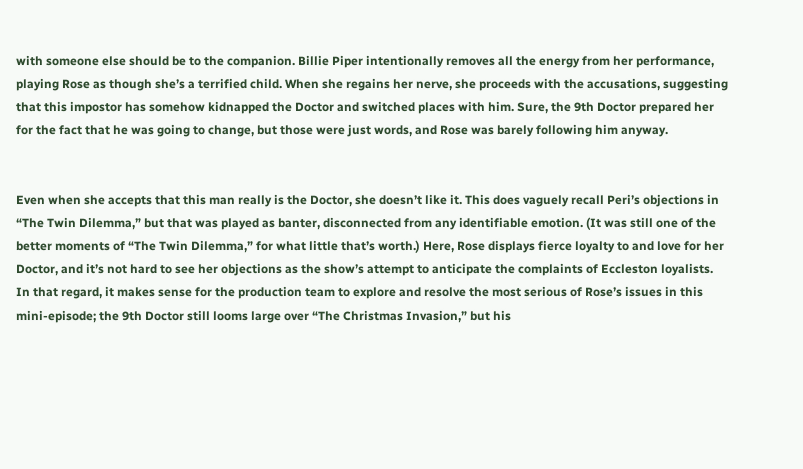with someone else should be to the companion. Billie Piper intentionally removes all the energy from her performance, playing Rose as though she’s a terrified child. When she regains her nerve, she proceeds with the accusations, suggesting that this impostor has somehow kidnapped the Doctor and switched places with him. Sure, the 9th Doctor prepared her for the fact that he was going to change, but those were just words, and Rose was barely following him anyway.


Even when she accepts that this man really is the Doctor, she doesn’t like it. This does vaguely recall Peri’s objections in “The Twin Dilemma,” but that was played as banter, disconnected from any identifiable emotion. (It was still one of the better moments of “The Twin Dilemma,” for what little that’s worth.) Here, Rose displays fierce loyalty to and love for her Doctor, and it’s not hard to see her objections as the show’s attempt to anticipate the complaints of Eccleston loyalists. In that regard, it makes sense for the production team to explore and resolve the most serious of Rose’s issues in this mini-episode; the 9th Doctor still looms large over “The Christmas Invasion,” but his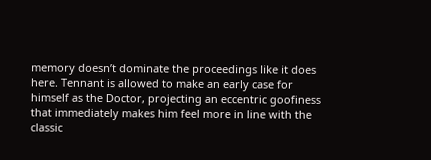memory doesn’t dominate the proceedings like it does here. Tennant is allowed to make an early case for himself as the Doctor, projecting an eccentric goofiness that immediately makes him feel more in line with the classic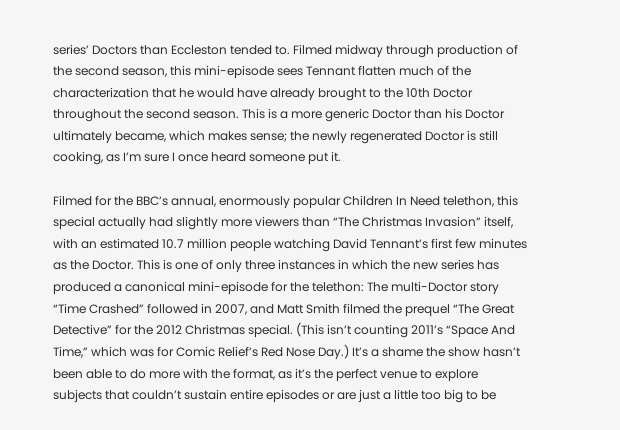series’ Doctors than Eccleston tended to. Filmed midway through production of the second season, this mini-episode sees Tennant flatten much of the characterization that he would have already brought to the 10th Doctor throughout the second season. This is a more generic Doctor than his Doctor ultimately became, which makes sense; the newly regenerated Doctor is still cooking, as I’m sure I once heard someone put it.

Filmed for the BBC’s annual, enormously popular Children In Need telethon, this special actually had slightly more viewers than “The Christmas Invasion” itself, with an estimated 10.7 million people watching David Tennant’s first few minutes as the Doctor. This is one of only three instances in which the new series has produced a canonical mini-episode for the telethon: The multi-Doctor story “Time Crashed” followed in 2007, and Matt Smith filmed the prequel “The Great Detective” for the 2012 Christmas special. (This isn’t counting 2011’s “Space And Time,” which was for Comic Relief’s Red Nose Day.) It’s a shame the show hasn’t been able to do more with the format, as it’s the perfect venue to explore subjects that couldn’t sustain entire episodes or are just a little too big to be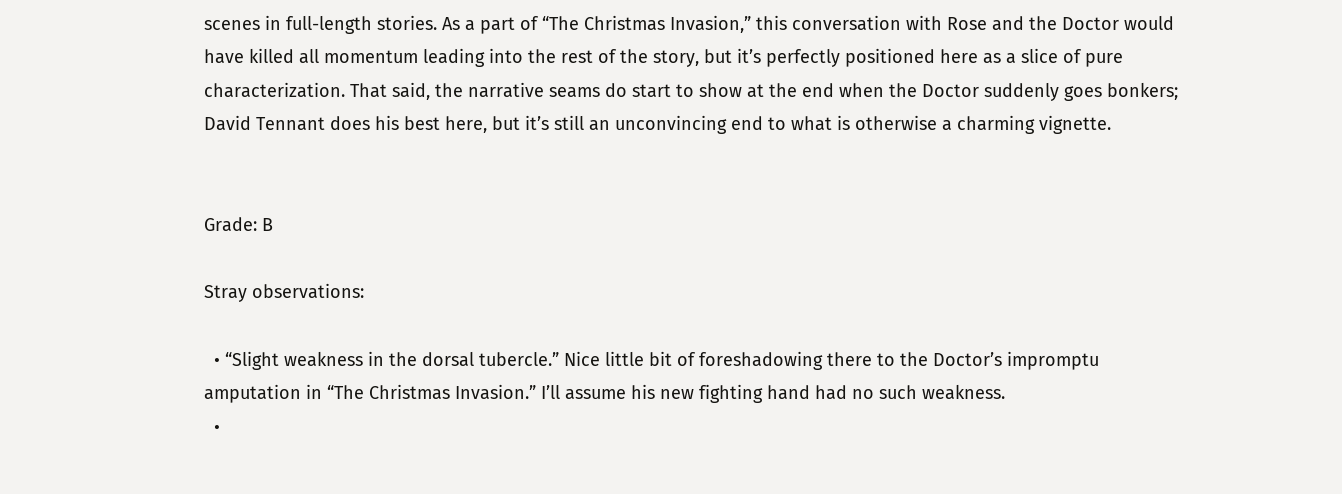scenes in full-length stories. As a part of “The Christmas Invasion,” this conversation with Rose and the Doctor would have killed all momentum leading into the rest of the story, but it’s perfectly positioned here as a slice of pure characterization. That said, the narrative seams do start to show at the end when the Doctor suddenly goes bonkers; David Tennant does his best here, but it’s still an unconvincing end to what is otherwise a charming vignette.


Grade: B

Stray observations:

  • “Slight weakness in the dorsal tubercle.” Nice little bit of foreshadowing there to the Doctor’s impromptu amputation in “The Christmas Invasion.” I’ll assume his new fighting hand had no such weakness.
  •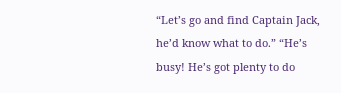“Let’s go and find Captain Jack, he’d know what to do.” “He’s busy! He’s got plenty to do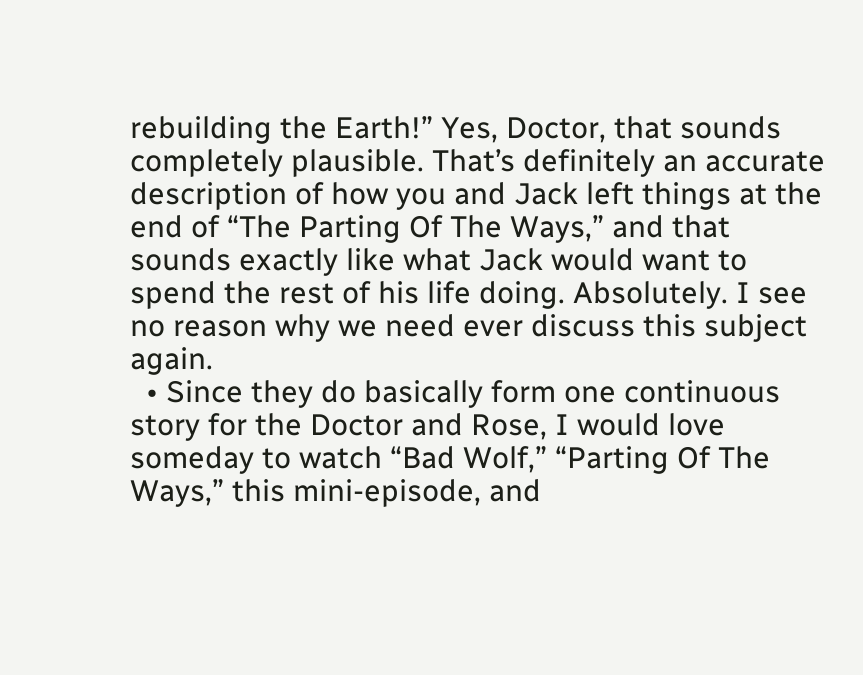rebuilding the Earth!” Yes, Doctor, that sounds completely plausible. That’s definitely an accurate description of how you and Jack left things at the end of “The Parting Of The Ways,” and that sounds exactly like what Jack would want to spend the rest of his life doing. Absolutely. I see no reason why we need ever discuss this subject again.
  • Since they do basically form one continuous story for the Doctor and Rose, I would love someday to watch “Bad Wolf,” “Parting Of The Ways,” this mini-episode, and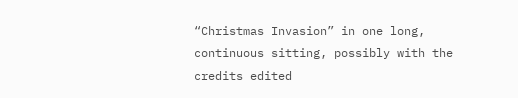“Christmas Invasion” in one long, continuous sitting, possibly with the credits edited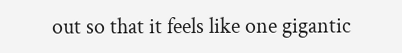out so that it feels like one gigantic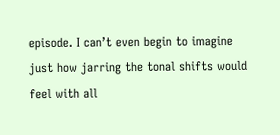episode. I can’t even begin to imagine just how jarring the tonal shifts would feel with all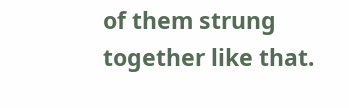of them strung together like that.